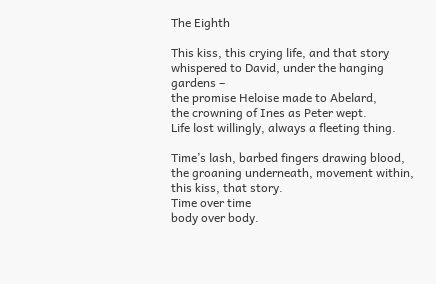The Eighth

This kiss, this crying life, and that story
whispered to David, under the hanging gardens –
the promise Heloise made to Abelard,
the crowning of Ines as Peter wept.
Life lost willingly, always a fleeting thing.

Time’s lash, barbed fingers drawing blood,
the groaning underneath, movement within,
this kiss, that story.
Time over time
body over body.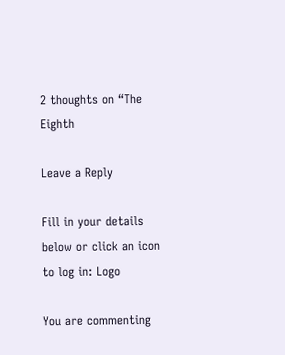2 thoughts on “The Eighth

Leave a Reply

Fill in your details below or click an icon to log in: Logo

You are commenting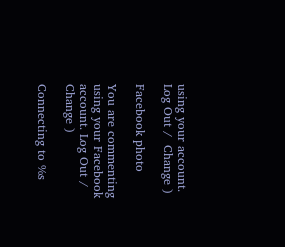using your account. Log Out /  Change )

Facebook photo

You are commenting using your Facebook account. Log Out /  Change )

Connecting to %s